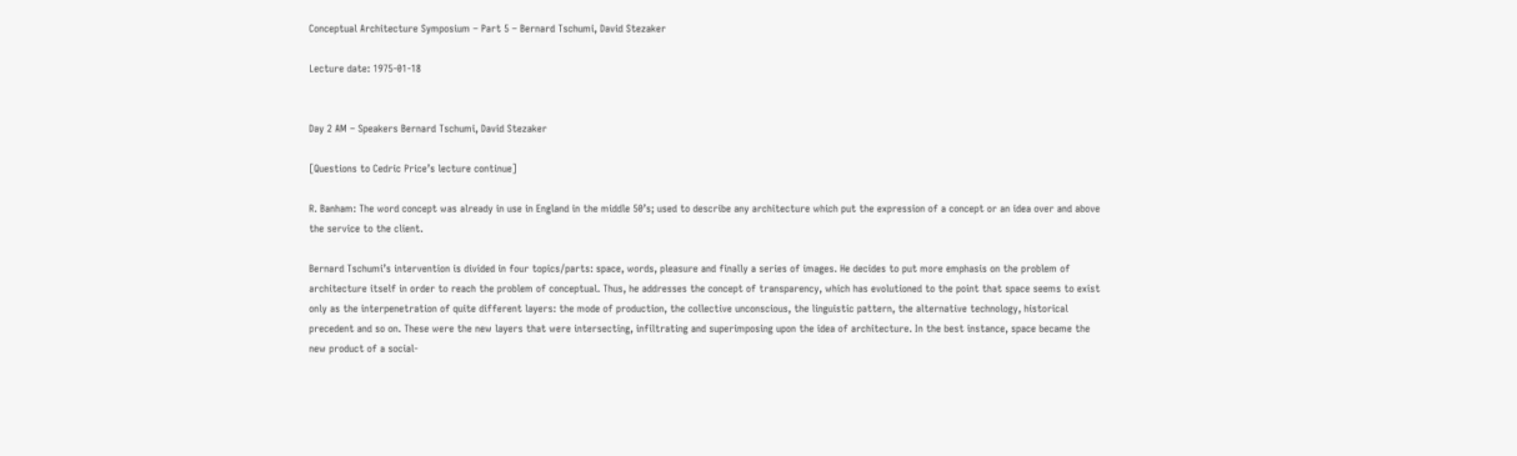Conceptual Architecture Symposium – Part 5 – Bernard Tschumi, David Stezaker

Lecture date: 1975-01-18


Day 2 AM – Speakers Bernard Tschumi, David Stezaker

[Questions to Cedric Price’s lecture continue]

R. Banham: The word concept was already in use in England in the middle 50’s; used to describe any architecture which put the expression of a concept or an idea over and above the service to the client.

Bernard Tschumi’s intervention is divided in four topics/parts: space, words, pleasure and finally a series of images. He decides to put more emphasis on the problem of architecture itself in order to reach the problem of conceptual. Thus, he addresses the concept of transparency, which has evolutioned to the point that space seems to exist  only as the interpenetration of quite different layers: the mode of production, the collective unconscious, the linguistic pattern, the alternative technology, historical precedent and so on. These were the new layers that were intersecting, infiltrating and superimposing upon the idea of architecture. In the best instance, space became the new product of a social-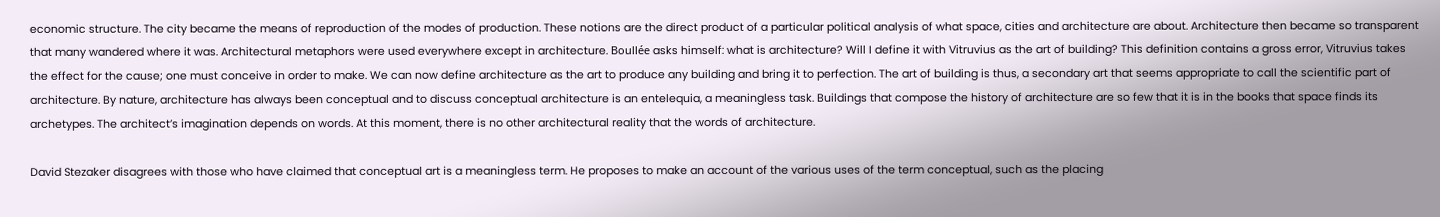economic structure. The city became the means of reproduction of the modes of production. These notions are the direct product of a particular political analysis of what space, cities and architecture are about. Architecture then became so transparent that many wandered where it was. Architectural metaphors were used everywhere except in architecture. Boullée asks himself: what is architecture? Will I define it with Vitruvius as the art of building? This definition contains a gross error, Vitruvius takes the effect for the cause; one must conceive in order to make. We can now define architecture as the art to produce any building and bring it to perfection. The art of building is thus, a secondary art that seems appropriate to call the scientific part of architecture. By nature, architecture has always been conceptual and to discuss conceptual architecture is an entelequia, a meaningless task. Buildings that compose the history of architecture are so few that it is in the books that space finds its archetypes. The architect’s imagination depends on words. At this moment, there is no other architectural reality that the words of architecture.

David Stezaker disagrees with those who have claimed that conceptual art is a meaningless term. He proposes to make an account of the various uses of the term conceptual, such as the placing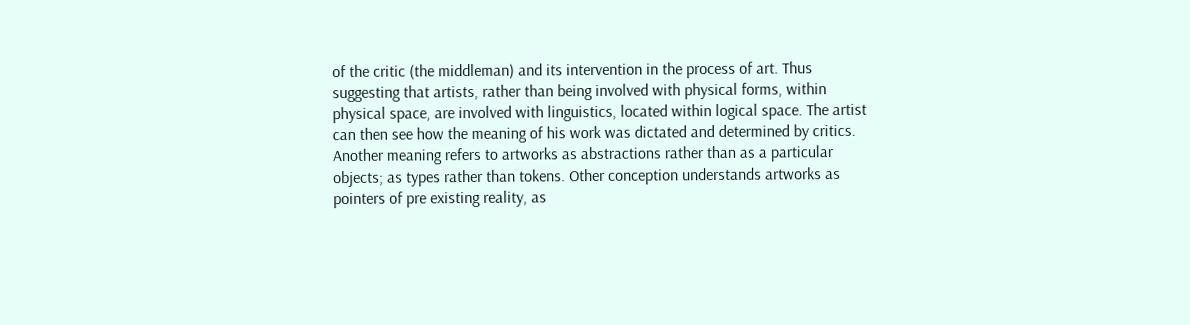of the critic (the middleman) and its intervention in the process of art. Thus suggesting that artists, rather than being involved with physical forms, within physical space, are involved with linguistics, located within logical space. The artist can then see how the meaning of his work was dictated and determined by critics. Another meaning refers to artworks as abstractions rather than as a particular objects; as types rather than tokens. Other conception understands artworks as pointers of pre existing reality, as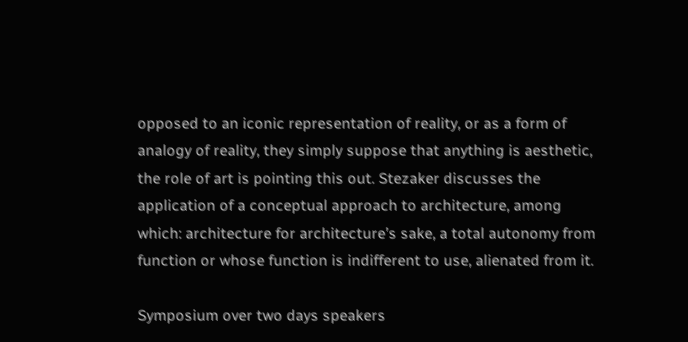opposed to an iconic representation of reality, or as a form of analogy of reality, they simply suppose that anything is aesthetic, the role of art is pointing this out. Stezaker discusses the application of a conceptual approach to architecture, among which: architecture for architecture’s sake, a total autonomy from function or whose function is indifferent to use, alienated from it.

Symposium over two days speakers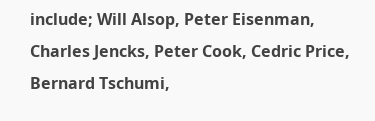include; Will Alsop, Peter Eisenman, Charles Jencks, Peter Cook, Cedric Price, Bernard Tschumi,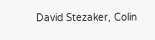David Stezaker, Colin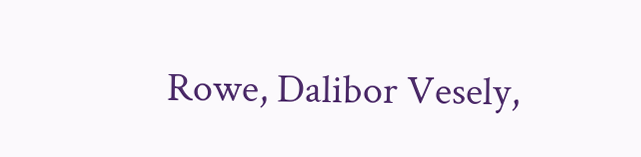Rowe, Dalibor Vesely,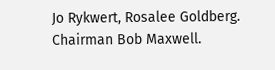Jo Rykwert, Rosalee Goldberg. Chairman Bob Maxwell.